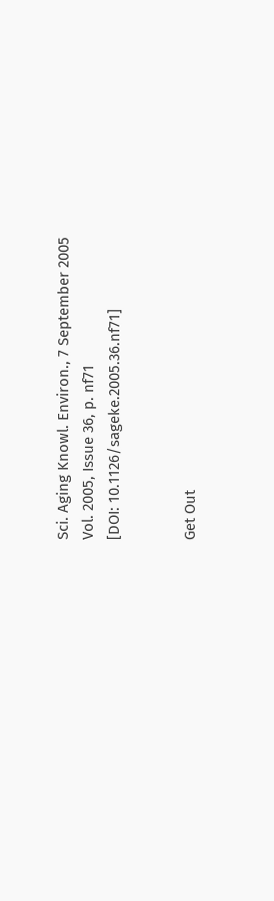Sci. Aging Knowl. Environ., 7 September 2005
Vol. 2005, Issue 36, p. nf71
[DOI: 10.1126/sageke.2005.36.nf71]


Get Out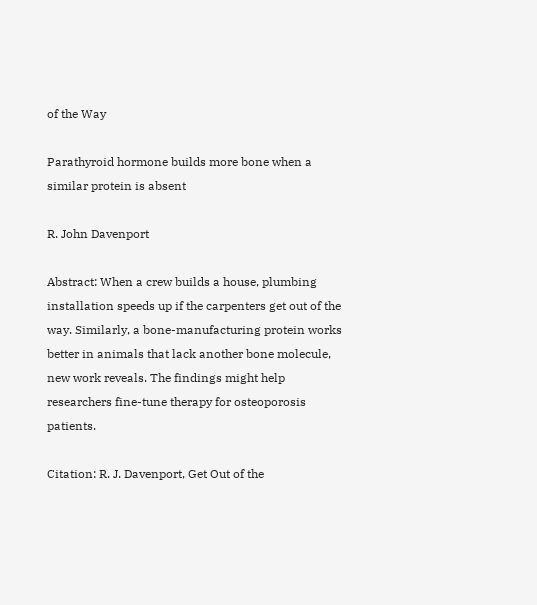of the Way

Parathyroid hormone builds more bone when a similar protein is absent

R. John Davenport

Abstract: When a crew builds a house, plumbing installation speeds up if the carpenters get out of the way. Similarly, a bone-manufacturing protein works better in animals that lack another bone molecule, new work reveals. The findings might help researchers fine-tune therapy for osteoporosis patients.

Citation: R. J. Davenport, Get Out of the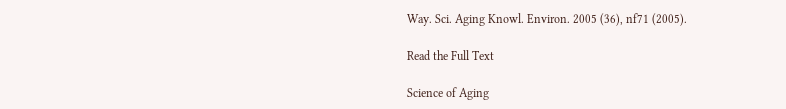Way. Sci. Aging Knowl. Environ. 2005 (36), nf71 (2005).

Read the Full Text

Science of Aging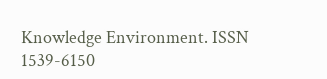Knowledge Environment. ISSN 1539-6150